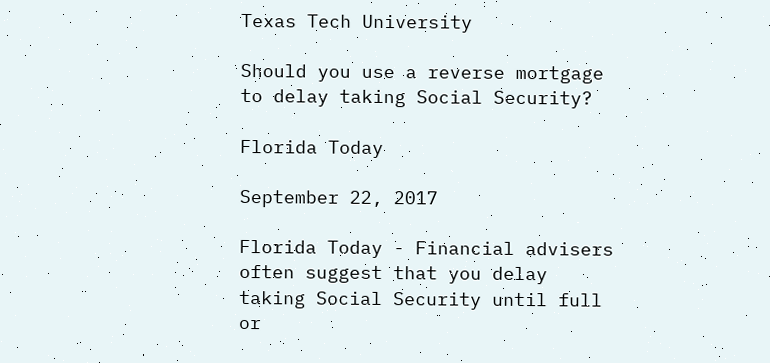Texas Tech University

Should you use a reverse mortgage to delay taking Social Security?

Florida Today

September 22, 2017

Florida Today - Financial advisers often suggest that you delay taking Social Security until full or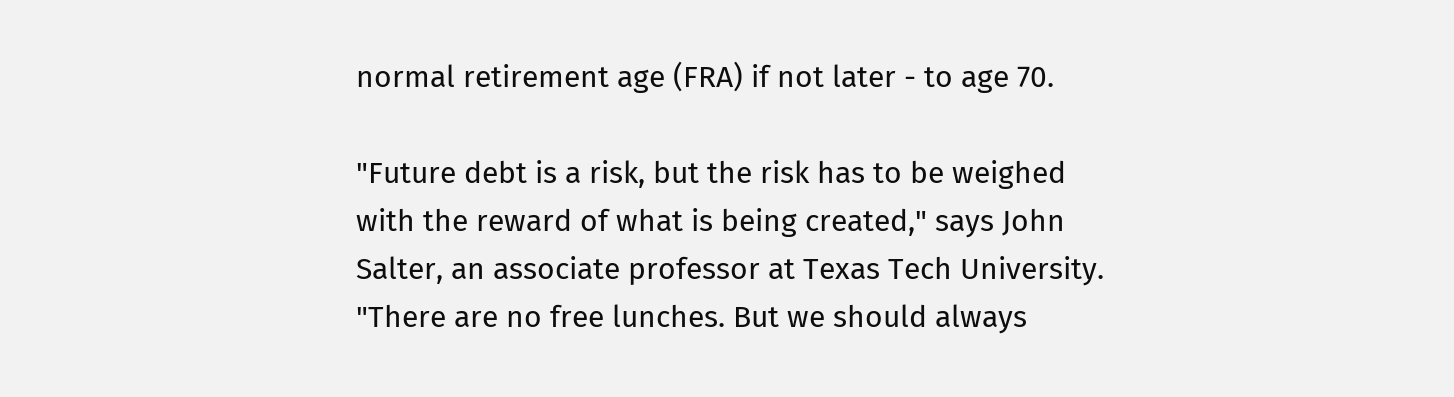normal retirement age (FRA) if not later - to age 70.

"Future debt is a risk, but the risk has to be weighed with the reward of what is being created," says John Salter, an associate professor at Texas Tech University. "There are no free lunches. But we should always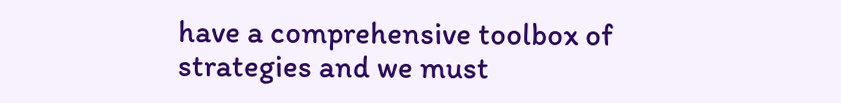have a comprehensive toolbox of strategies and we must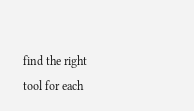find the right tool for each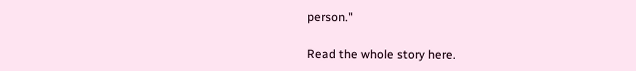person."

Read the whole story here.